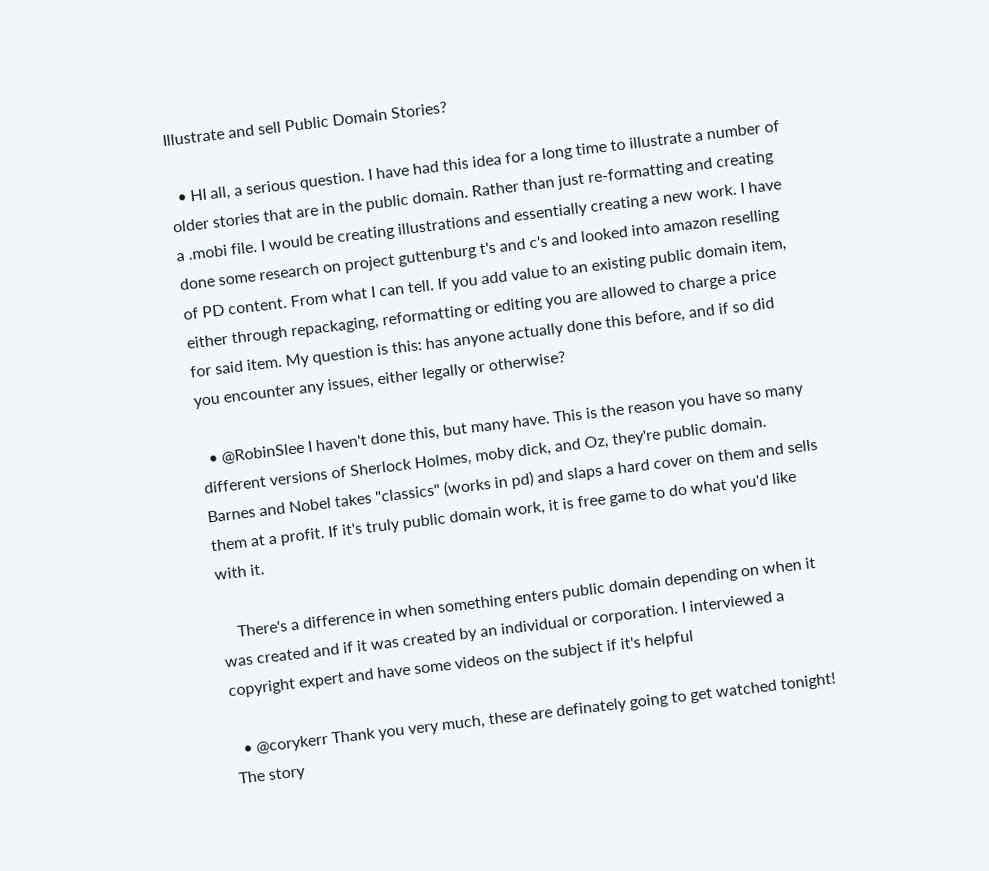Illustrate and sell Public Domain Stories?

  • HI all, a serious question. I have had this idea for a long time to illustrate a number of older stories that are in the public domain. Rather than just re-formatting and creating a .mobi file. I would be creating illustrations and essentially creating a new work. I have done some research on project guttenburg t's and c's and looked into amazon reselling of PD content. From what I can tell. If you add value to an existing public domain item, either through repackaging, reformatting or editing you are allowed to charge a price for said item. My question is this: has anyone actually done this before, and if so did you encounter any issues, either legally or otherwise?

  • @RobinSlee I haven't done this, but many have. This is the reason you have so many different versions of Sherlock Holmes, moby dick, and Oz, they're public domain. Barnes and Nobel takes "classics" (works in pd) and slaps a hard cover on them and sells them at a profit. If it's truly public domain work, it is free game to do what you'd like with it.

    There's a difference in when something enters public domain depending on when it was created and if it was created by an individual or corporation. I interviewed a copyright expert and have some videos on the subject if it's helpful

  • @corykerr Thank you very much, these are definately going to get watched tonight! The story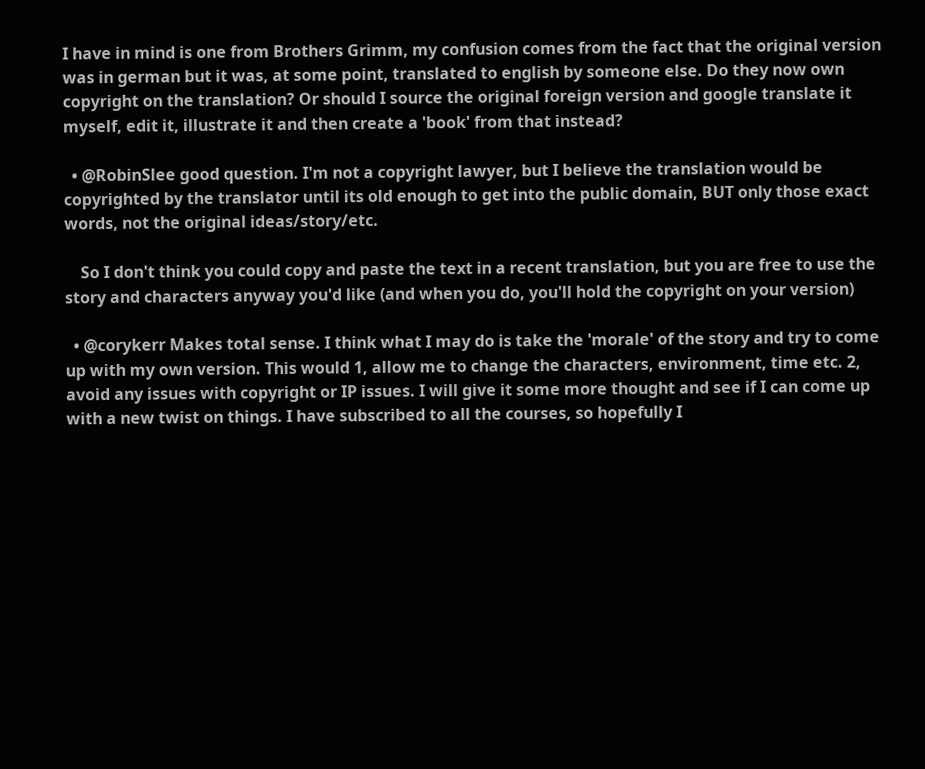I have in mind is one from Brothers Grimm, my confusion comes from the fact that the original version was in german but it was, at some point, translated to english by someone else. Do they now own copyright on the translation? Or should I source the original foreign version and google translate it myself, edit it, illustrate it and then create a 'book' from that instead?

  • @RobinSlee good question. I'm not a copyright lawyer, but I believe the translation would be copyrighted by the translator until its old enough to get into the public domain, BUT only those exact words, not the original ideas/story/etc.

    So I don't think you could copy and paste the text in a recent translation, but you are free to use the story and characters anyway you'd like (and when you do, you'll hold the copyright on your version)

  • @corykerr Makes total sense. I think what I may do is take the 'morale' of the story and try to come up with my own version. This would 1, allow me to change the characters, environment, time etc. 2, avoid any issues with copyright or IP issues. I will give it some more thought and see if I can come up with a new twist on things. I have subscribed to all the courses, so hopefully I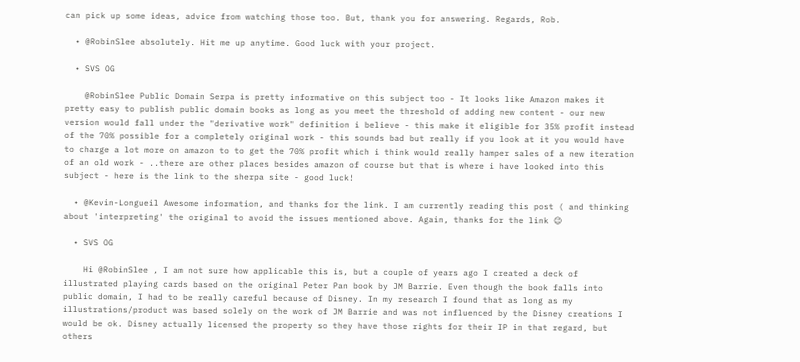can pick up some ideas, advice from watching those too. But, thank you for answering. Regards, Rob.

  • @RobinSlee absolutely. Hit me up anytime. Good luck with your project.

  • SVS OG

    @RobinSlee Public Domain Serpa is pretty informative on this subject too - It looks like Amazon makes it pretty easy to publish public domain books as long as you meet the threshold of adding new content - our new version would fall under the "derivative work" definition i believe - this make it eligible for 35% profit instead of the 70% possible for a completely original work - this sounds bad but really if you look at it you would have to charge a lot more on amazon to to get the 70% profit which i think would really hamper sales of a new iteration of an old work - ..there are other places besides amazon of course but that is where i have looked into this subject - here is the link to the sherpa site - good luck!

  • @Kevin-Longueil Awesome information, and thanks for the link. I am currently reading this post ( and thinking about 'interpreting' the original to avoid the issues mentioned above. Again, thanks for the link 😉

  • SVS OG

    Hi @RobinSlee , I am not sure how applicable this is, but a couple of years ago I created a deck of illustrated playing cards based on the original Peter Pan book by JM Barrie. Even though the book falls into public domain, I had to be really careful because of Disney. In my research I found that as long as my illustrations/product was based solely on the work of JM Barrie and was not influenced by the Disney creations I would be ok. Disney actually licensed the property so they have those rights for their IP in that regard, but others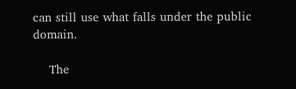can still use what falls under the public domain.

    The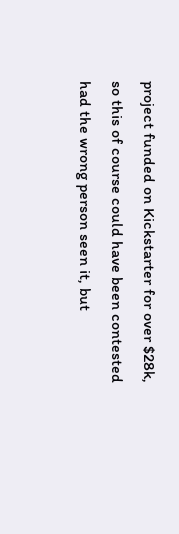project funded on Kickstarter for over $28k, so this of course could have been contested had the wrong person seen it, but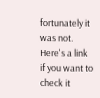fortunately it was not. Here's a link if you want to check it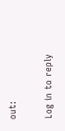out:

Log in to reply